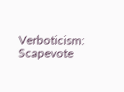Verboticism: Scapevote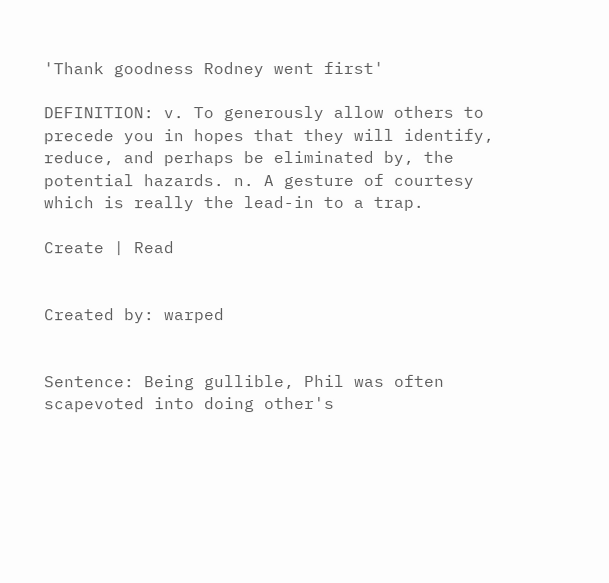'Thank goodness Rodney went first'

DEFINITION: v. To generously allow others to precede you in hopes that they will identify, reduce, and perhaps be eliminated by, the potential hazards. n. A gesture of courtesy which is really the lead-in to a trap.

Create | Read


Created by: warped


Sentence: Being gullible, Phil was often scapevoted into doing other's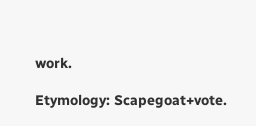work.

Etymology: Scapegoat+vote.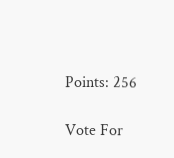Points: 256

Vote For